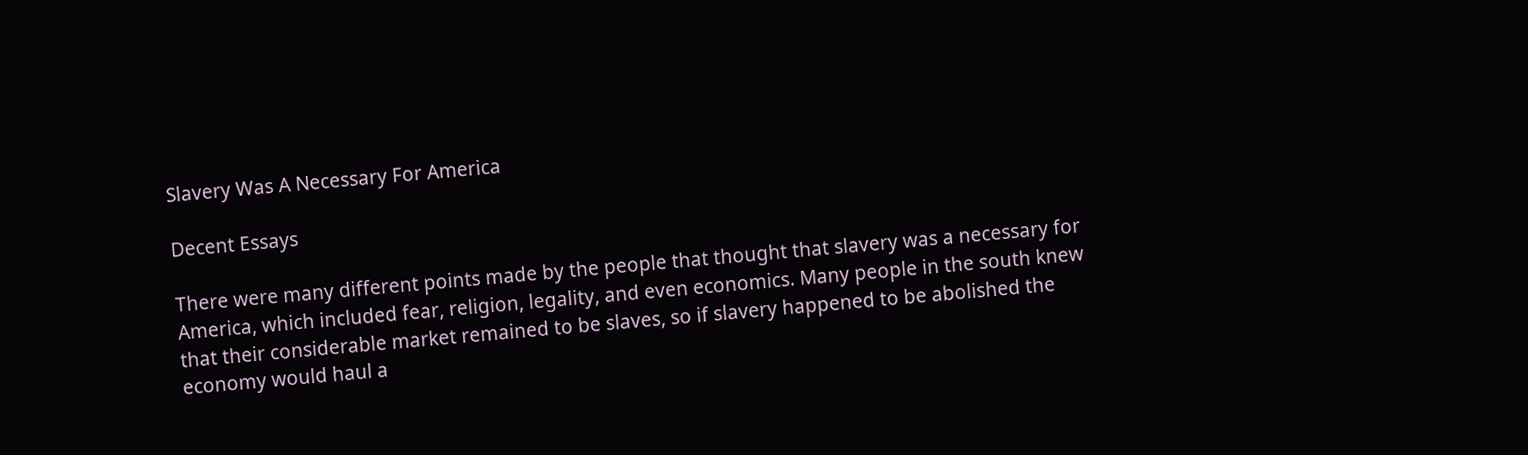Slavery Was A Necessary For America

Decent Essays

There were many different points made by the people that thought that slavery was a necessary for America, which included fear, religion, legality, and even economics. Many people in the south knew that their considerable market remained to be slaves, so if slavery happened to be abolished the economy would haul a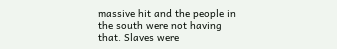massive hit and the people in the south were not having that. Slaves were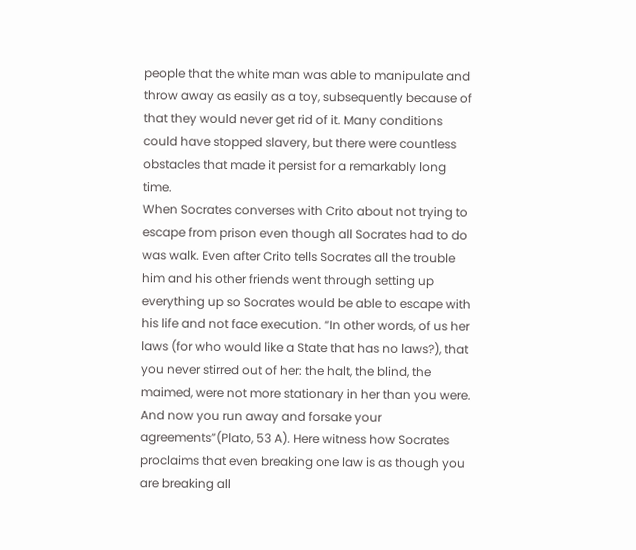people that the white man was able to manipulate and throw away as easily as a toy, subsequently because of that they would never get rid of it. Many conditions could have stopped slavery, but there were countless obstacles that made it persist for a remarkably long time.
When Socrates converses with Crito about not trying to escape from prison even though all Socrates had to do was walk. Even after Crito tells Socrates all the trouble him and his other friends went through setting up everything up so Socrates would be able to escape with his life and not face execution. “In other words, of us her laws (for who would like a State that has no laws?), that you never stirred out of her: the halt, the blind, the maimed, were not more stationary in her than you were. And now you run away and forsake your agreements”(Plato, 53 A). Here witness how Socrates proclaims that even breaking one law is as though you are breaking all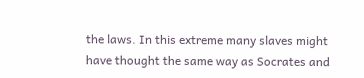the laws. In this extreme many slaves might have thought the same way as Socrates and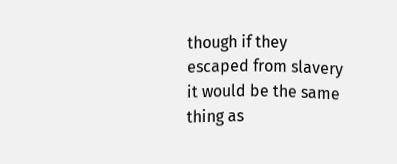though if they escaped from slavery it would be the same thing as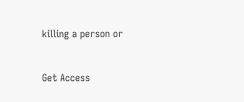killing a person or

Get Access